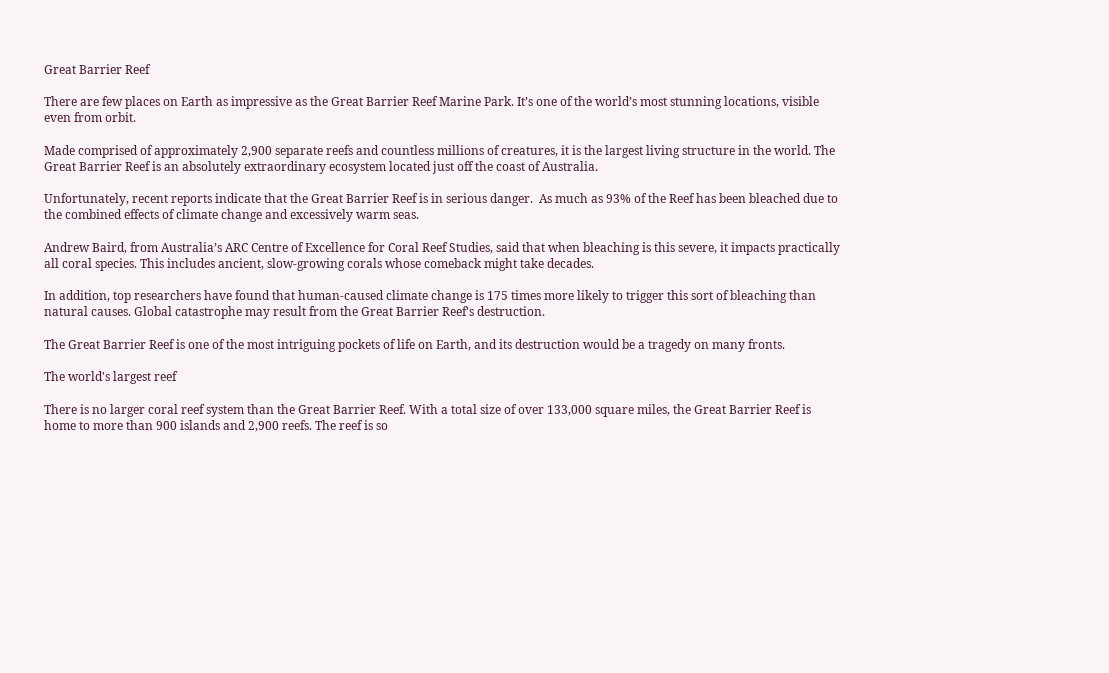Great Barrier Reef

There are few places on Earth as impressive as the Great Barrier Reef Marine Park. It’s one of the world’s most stunning locations, visible even from orbit.

Made comprised of approximately 2,900 separate reefs and countless millions of creatures, it is the largest living structure in the world. The Great Barrier Reef is an absolutely extraordinary ecosystem located just off the coast of Australia.

Unfortunately, recent reports indicate that the Great Barrier Reef is in serious danger.  As much as 93% of the Reef has been bleached due to the combined effects of climate change and excessively warm seas.

Andrew Baird, from Australia’s ARC Centre of Excellence for Coral Reef Studies, said that when bleaching is this severe, it impacts practically all coral species. This includes ancient, slow-growing corals whose comeback might take decades.

In addition, top researchers have found that human-caused climate change is 175 times more likely to trigger this sort of bleaching than natural causes. Global catastrophe may result from the Great Barrier Reef’s destruction.

The Great Barrier Reef is one of the most intriguing pockets of life on Earth, and its destruction would be a tragedy on many fronts.

The world's largest reef

There is no larger coral reef system than the Great Barrier Reef. With a total size of over 133,000 square miles, the Great Barrier Reef is home to more than 900 islands and 2,900 reefs. The reef is so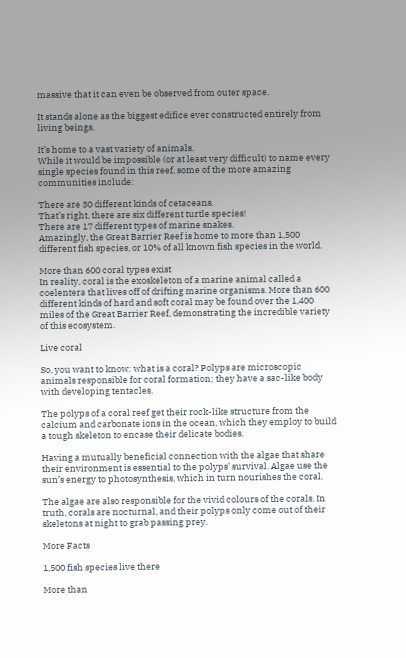massive that it can even be observed from outer space.

It stands alone as the biggest edifice ever constructed entirely from living beings.

It’s home to a vast variety of animals.
While it would be impossible (or at least very difficult) to name every single species found in this reef, some of the more amazing communities include:

There are 30 different kinds of cetaceans.
That’s right, there are six different turtle species!
There are 17 different types of marine snakes.
Amazingly, the Great Barrier Reef is home to more than 1,500 different fish species, or 10% of all known fish species in the world.

More than 600 coral types exist
In reality, coral is the exoskeleton of a marine animal called a coelentera that lives off of drifting marine organisms. More than 600 different kinds of hard and soft coral may be found over the 1,400 miles of the Great Barrier Reef, demonstrating the incredible variety of this ecosystem.

Live coral

So, you want to know: what is a coral? Polyps are microscopic animals responsible for coral formation; they have a sac-like body with developing tentacles.

The polyps of a coral reef get their rock-like structure from the calcium and carbonate ions in the ocean, which they employ to build a tough skeleton to encase their delicate bodies.

Having a mutually beneficial connection with the algae that share their environment is essential to the polyps’ survival. Algae use the sun’s energy to photosynthesis, which in turn nourishes the coral.

The algae are also responsible for the vivid colours of the corals. In truth, corals are nocturnal, and their polyps only come out of their skeletons at night to grab passing prey.

More Facts

1,500 fish species live there

More than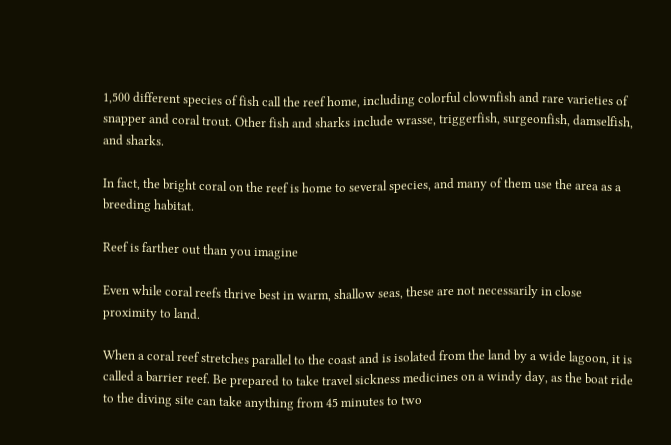1,500 different species of fish call the reef home, including colorful clownfish and rare varieties of snapper and coral trout. Other fish and sharks include wrasse, triggerfish, surgeonfish, damselfish, and sharks.

In fact, the bright coral on the reef is home to several species, and many of them use the area as a breeding habitat.

Reef is farther out than you imagine

Even while coral reefs thrive best in warm, shallow seas, these are not necessarily in close proximity to land.

When a coral reef stretches parallel to the coast and is isolated from the land by a wide lagoon, it is called a barrier reef. Be prepared to take travel sickness medicines on a windy day, as the boat ride to the diving site can take anything from 45 minutes to two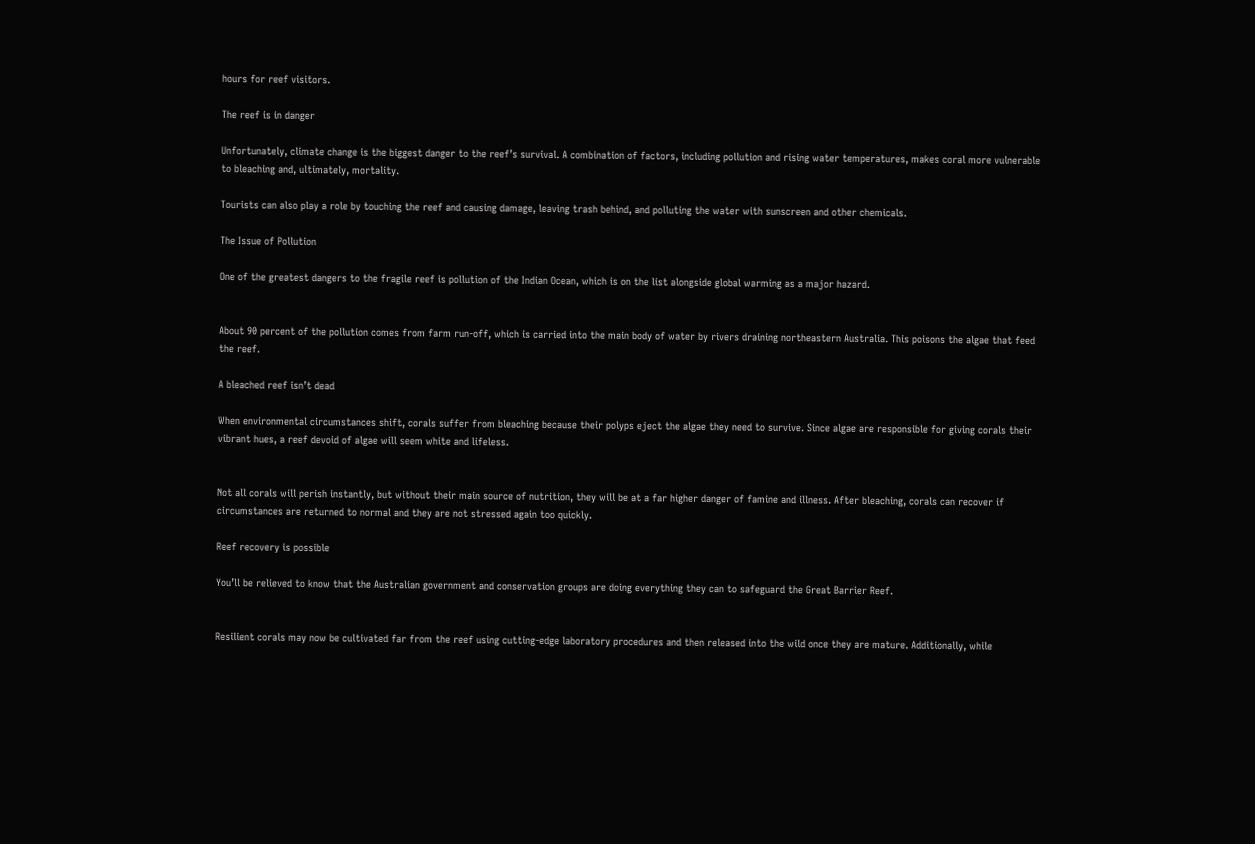hours for reef visitors.

The reef is in danger

Unfortunately, climate change is the biggest danger to the reef’s survival. A combination of factors, including pollution and rising water temperatures, makes coral more vulnerable to bleaching and, ultimately, mortality.

Tourists can also play a role by touching the reef and causing damage, leaving trash behind, and polluting the water with sunscreen and other chemicals.

The Issue of Pollution

One of the greatest dangers to the fragile reef is pollution of the Indian Ocean, which is on the list alongside global warming as a major hazard.


About 90 percent of the pollution comes from farm run-off, which is carried into the main body of water by rivers draining northeastern Australia. This poisons the algae that feed the reef.

A bleached reef isn’t dead

When environmental circumstances shift, corals suffer from bleaching because their polyps eject the algae they need to survive. Since algae are responsible for giving corals their vibrant hues, a reef devoid of algae will seem white and lifeless.


Not all corals will perish instantly, but without their main source of nutrition, they will be at a far higher danger of famine and illness. After bleaching, corals can recover if circumstances are returned to normal and they are not stressed again too quickly.

Reef recovery is possible

You’ll be relieved to know that the Australian government and conservation groups are doing everything they can to safeguard the Great Barrier Reef.


Resilient corals may now be cultivated far from the reef using cutting-edge laboratory procedures and then released into the wild once they are mature. Additionally, while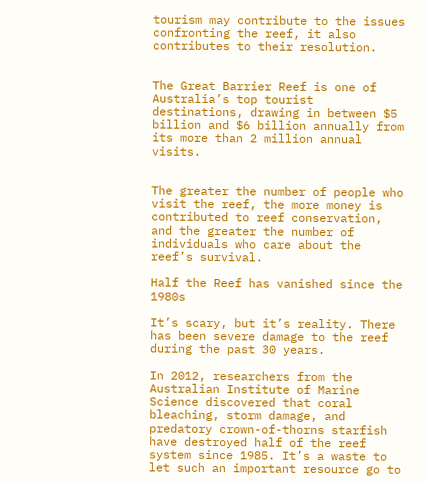tourism may contribute to the issues confronting the reef, it also contributes to their resolution.


The Great Barrier Reef is one of Australia’s top tourist destinations, drawing in between $5 billion and $6 billion annually from its more than 2 million annual visits.


The greater the number of people who visit the reef, the more money is contributed to reef conservation, and the greater the number of individuals who care about the reef’s survival.

Half the Reef has vanished since the 1980s

It’s scary, but it’s reality. There has been severe damage to the reef during the past 30 years.

In 2012, researchers from the Australian Institute of Marine Science discovered that coral bleaching, storm damage, and predatory crown-of-thorns starfish have destroyed half of the reef system since 1985. It’s a waste to let such an important resource go to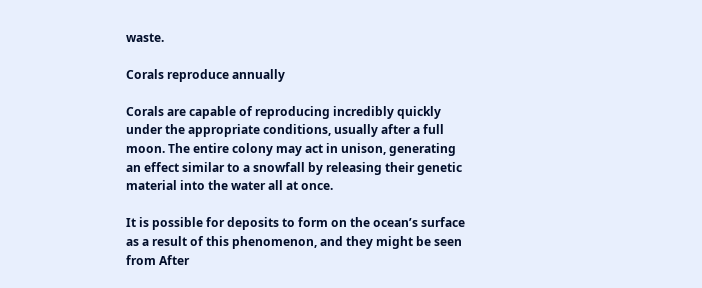waste.

Corals reproduce annually

Corals are capable of reproducing incredibly quickly under the appropriate conditions, usually after a full moon. The entire colony may act in unison, generating an effect similar to a snowfall by releasing their genetic material into the water all at once.

It is possible for deposits to form on the ocean’s surface as a result of this phenomenon, and they might be seen from After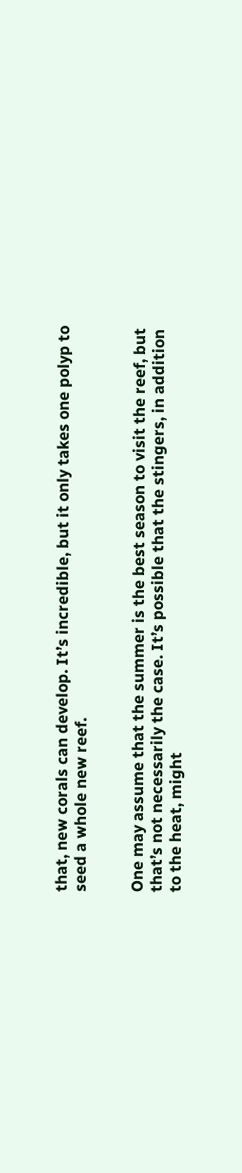that, new corals can develop. It’s incredible, but it only takes one polyp to seed a whole new reef.


One may assume that the summer is the best season to visit the reef, but that’s not necessarily the case. It’s possible that the stingers, in addition to the heat, might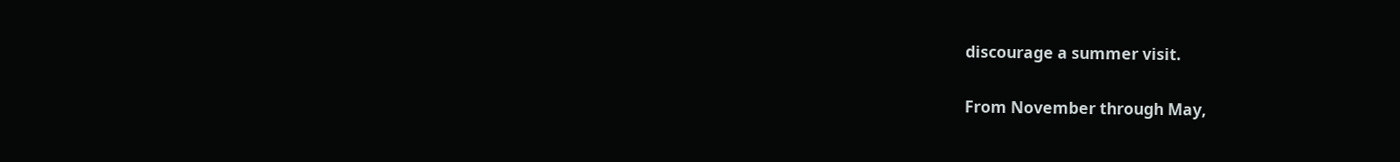discourage a summer visit.

From November through May,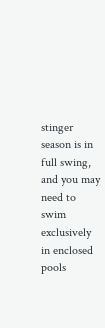stinger season is in full swing, and you may need to swim exclusively in enclosed pools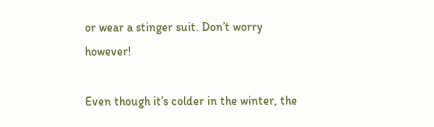or wear a stinger suit. Don’t worry however!

Even though it’s colder in the winter, the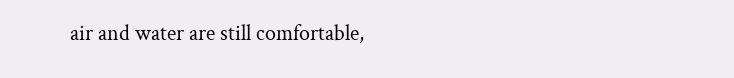air and water are still comfortable,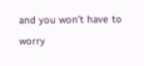and you won’t have to worry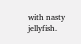with nasty jellyfish.